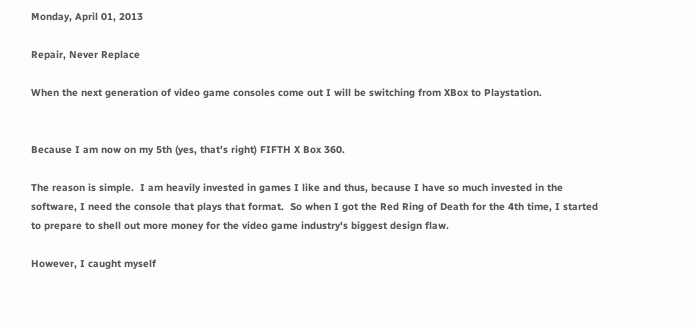Monday, April 01, 2013

Repair, Never Replace

When the next generation of video game consoles come out I will be switching from XBox to Playstation.


Because I am now on my 5th (yes, that's right) FIFTH X Box 360.

The reason is simple.  I am heavily invested in games I like and thus, because I have so much invested in the software, I need the console that plays that format.  So when I got the Red Ring of Death for the 4th time, I started to prepare to shell out more money for the video game industry's biggest design flaw.

However, I caught myself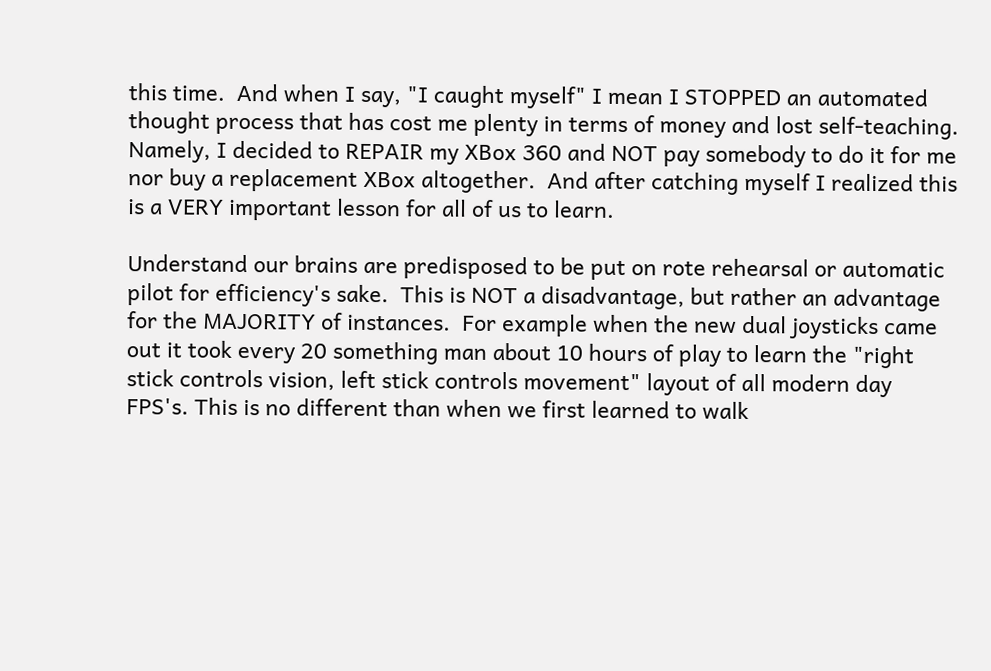this time.  And when I say, "I caught myself" I mean I STOPPED an automated thought process that has cost me plenty in terms of money and lost self-teaching.  Namely, I decided to REPAIR my XBox 360 and NOT pay somebody to do it for me nor buy a replacement XBox altogether.  And after catching myself I realized this is a VERY important lesson for all of us to learn.

Understand our brains are predisposed to be put on rote rehearsal or automatic pilot for efficiency's sake.  This is NOT a disadvantage, but rather an advantage for the MAJORITY of instances.  For example when the new dual joysticks came out it took every 20 something man about 10 hours of play to learn the "right stick controls vision, left stick controls movement" layout of all modern day FPS's. This is no different than when we first learned to walk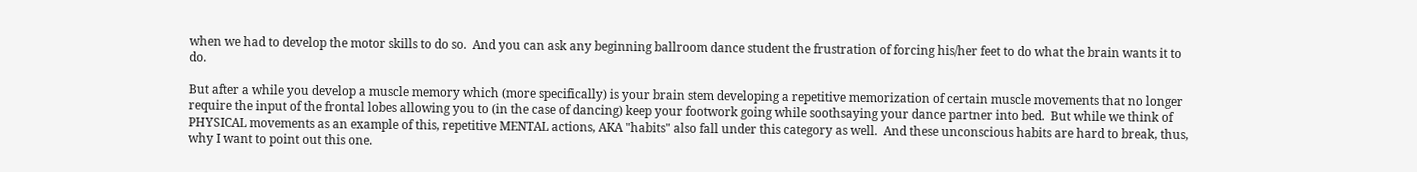when we had to develop the motor skills to do so.  And you can ask any beginning ballroom dance student the frustration of forcing his/her feet to do what the brain wants it to do.

But after a while you develop a muscle memory which (more specifically) is your brain stem developing a repetitive memorization of certain muscle movements that no longer require the input of the frontal lobes allowing you to (in the case of dancing) keep your footwork going while soothsaying your dance partner into bed.  But while we think of PHYSICAL movements as an example of this, repetitive MENTAL actions, AKA "habits" also fall under this category as well.  And these unconscious habits are hard to break, thus, why I want to point out this one.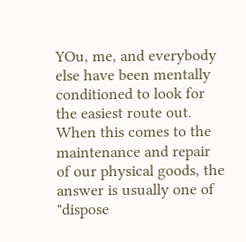YOu, me, and everybody else have been mentally conditioned to look for the easiest route out.  When this comes to the maintenance and repair of our physical goods, the answer is usually one of "dispose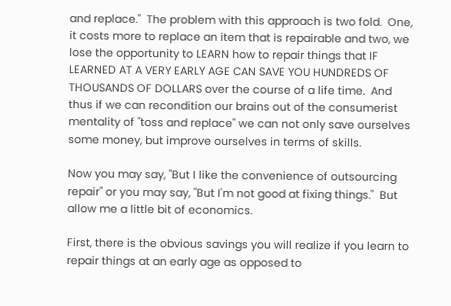and replace."  The problem with this approach is two fold.  One, it costs more to replace an item that is repairable and two, we lose the opportunity to LEARN how to repair things that IF LEARNED AT A VERY EARLY AGE CAN SAVE YOU HUNDREDS OF THOUSANDS OF DOLLARS over the course of a life time.  And thus if we can recondition our brains out of the consumerist mentality of "toss and replace" we can not only save ourselves some money, but improve ourselves in terms of skills.

Now you may say, "But I like the convenience of outsourcing repair" or you may say, "But I'm not good at fixing things."  But allow me a little bit of economics.

First, there is the obvious savings you will realize if you learn to repair things at an early age as opposed to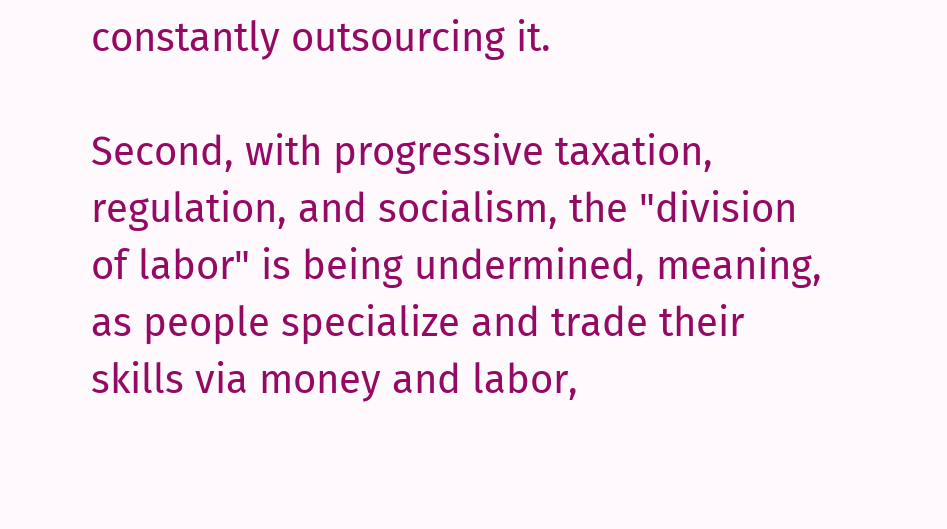constantly outsourcing it.

Second, with progressive taxation, regulation, and socialism, the "division of labor" is being undermined, meaning, as people specialize and trade their skills via money and labor,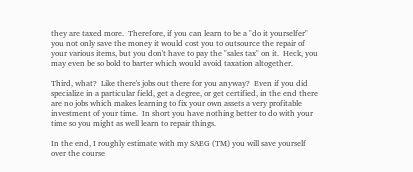they are taxed more.  Therefore, if you can learn to be a "do it yourselfer" you not only save the money it would cost you to outsource the repair of your various items, but you don't have to pay the "sales tax" on it.  Heck, you may even be so bold to barter which would avoid taxation altogether.

Third, what?  Like there's jobs out there for you anyway?  Even if you did specialize in a particular field, get a degree, or get certified, in the end there are no jobs which makes learning to fix your own assets a very profitable investment of your time.  In short you have nothing better to do with your time so you might as well learn to repair things.

In the end, I roughly estimate with my SAEG (TM) you will save yourself over the course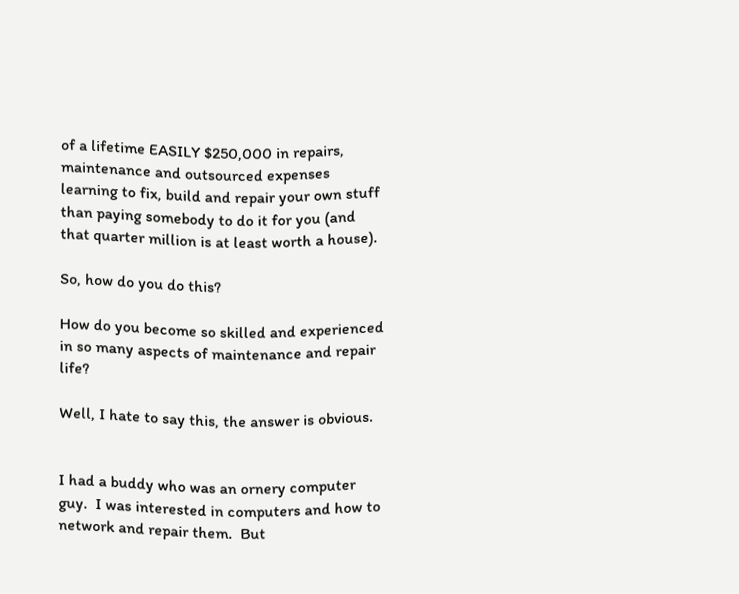of a lifetime EASILY $250,000 in repairs, maintenance and outsourced expenses learning to fix, build and repair your own stuff than paying somebody to do it for you (and that quarter million is at least worth a house).

So, how do you do this?

How do you become so skilled and experienced in so many aspects of maintenance and repair life?

Well, I hate to say this, the answer is obvious.


I had a buddy who was an ornery computer guy.  I was interested in computers and how to network and repair them.  But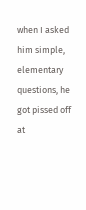when I asked him simple, elementary questions, he got pissed off at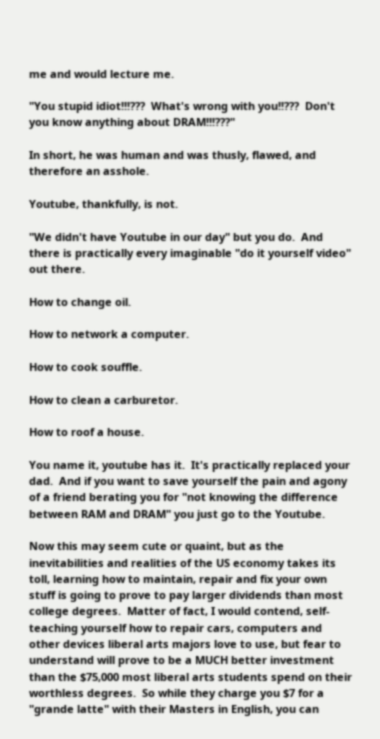me and would lecture me.

"You stupid idiot!!!???  What's wrong with you!!???  Don't you know anything about DRAM!!!???"

In short, he was human and was thusly, flawed, and therefore an asshole.

Youtube, thankfully, is not.

"We didn't have Youtube in our day" but you do.  And there is practically every imaginable "do it yourself video" out there.

How to change oil.

How to network a computer.

How to cook souffle.

How to clean a carburetor.

How to roof a house.

You name it, youtube has it.  It's practically replaced your dad.  And if you want to save yourself the pain and agony of a friend berating you for "not knowing the difference between RAM and DRAM" you just go to the Youtube.

Now this may seem cute or quaint, but as the inevitabilities and realities of the US economy takes its toll, learning how to maintain, repair and fix your own stuff is going to prove to pay larger dividends than most college degrees.  Matter of fact, I would contend, self-teaching yourself how to repair cars, computers and other devices liberal arts majors love to use, but fear to understand will prove to be a MUCH better investment than the $75,000 most liberal arts students spend on their worthless degrees.  So while they charge you $7 for a "grande latte" with their Masters in English, you can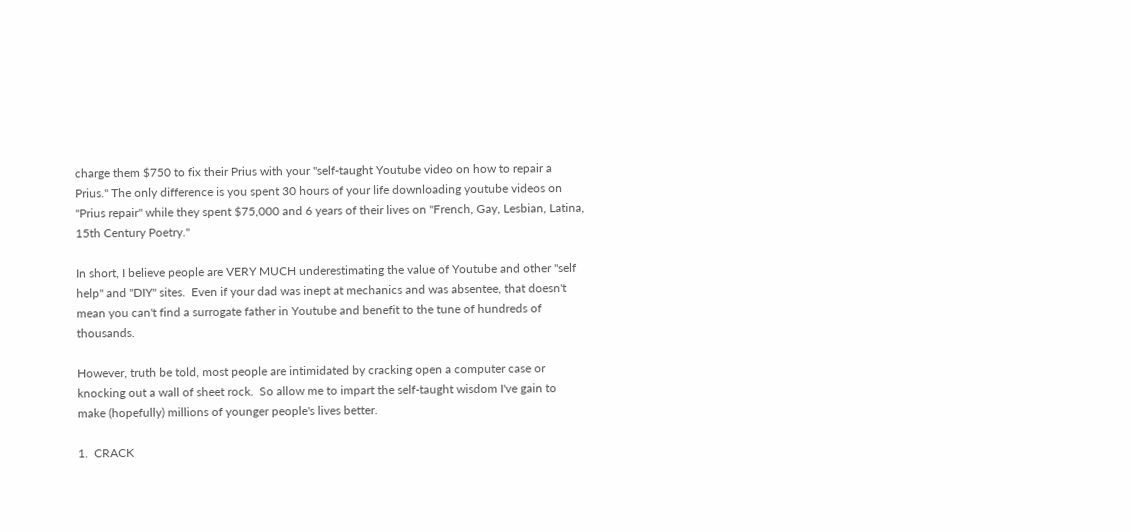charge them $750 to fix their Prius with your "self-taught Youtube video on how to repair a Prius." The only difference is you spent 30 hours of your life downloading youtube videos on "Prius repair" while they spent $75,000 and 6 years of their lives on "French, Gay, Lesbian, Latina, 15th Century Poetry."

In short, I believe people are VERY MUCH underestimating the value of Youtube and other "self help" and "DIY" sites.  Even if your dad was inept at mechanics and was absentee, that doesn't mean you can't find a surrogate father in Youtube and benefit to the tune of hundreds of thousands.

However, truth be told, most people are intimidated by cracking open a computer case or knocking out a wall of sheet rock.  So allow me to impart the self-taught wisdom I've gain to make (hopefully) millions of younger people's lives better.

1.  CRACK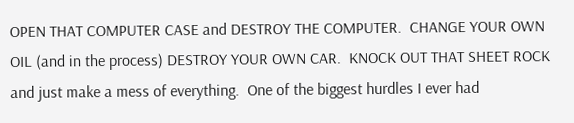OPEN THAT COMPUTER CASE and DESTROY THE COMPUTER.  CHANGE YOUR OWN OIL (and in the process) DESTROY YOUR OWN CAR.  KNOCK OUT THAT SHEET ROCK and just make a mess of everything.  One of the biggest hurdles I ever had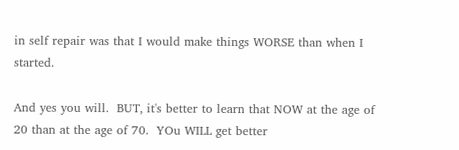in self repair was that I would make things WORSE than when I started.

And yes you will.  BUT, it's better to learn that NOW at the age of 20 than at the age of 70.  YOu WILL get better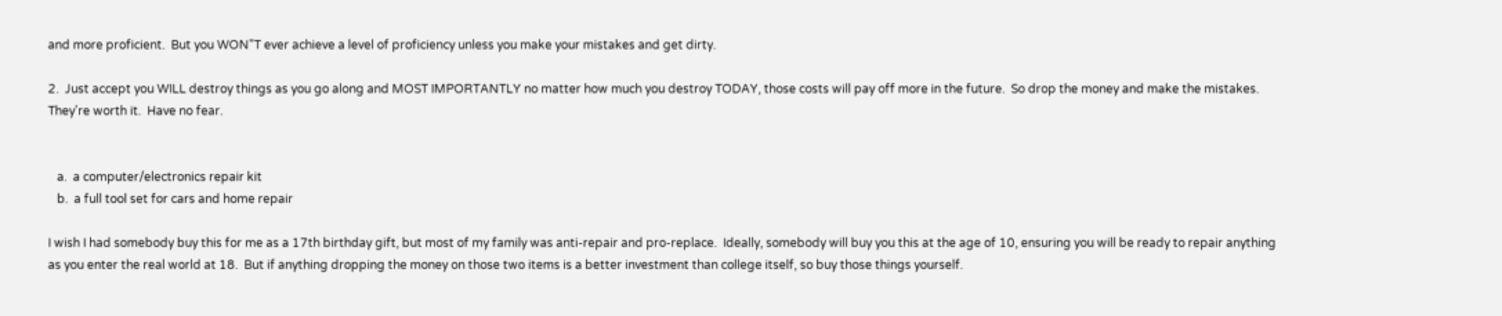and more proficient.  But you WON"T ever achieve a level of proficiency unless you make your mistakes and get dirty.

2.  Just accept you WILL destroy things as you go along and MOST IMPORTANTLY no matter how much you destroy TODAY, those costs will pay off more in the future.  So drop the money and make the mistakes.  They're worth it.  Have no fear.


   a.  a computer/electronics repair kit
   b.  a full tool set for cars and home repair

I wish I had somebody buy this for me as a 17th birthday gift, but most of my family was anti-repair and pro-replace.  Ideally, somebody will buy you this at the age of 10, ensuring you will be ready to repair anything as you enter the real world at 18.  But if anything dropping the money on those two items is a better investment than college itself, so buy those things yourself.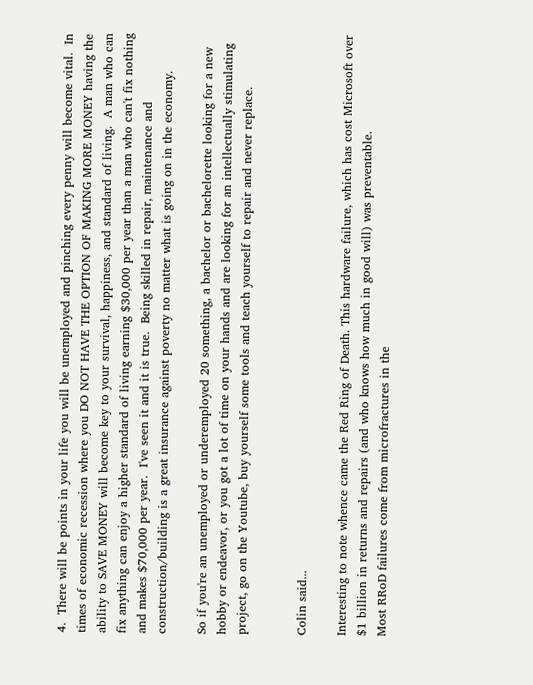4.  There will be points in your life you will be unemployed and pinching every penny will become vital.  In times of economic recession where you DO NOT HAVE THE OPTION OF MAKING MORE MONEY having the ability to SAVE MONEY will become key to your survival, happiness, and standard of living.  A man who can fix anything can enjoy a higher standard of living earning $30,000 per year than a man who can't fix nothing and makes $70,000 per year.  I've seen it and it is true.  Being skilled in repair, maintenance and construction/building is a great insurance against poverty no matter what is going on in the economy.

So if you're an unemployed or underemployed 20 something, a bachelor or bachelorette looking for a new hobby or endeavor, or you got a lot of time on your hands and are looking for an intellectually stimulating project, go on the Youtube, buy yourself some tools and teach yourself to repair and never replace.


Colin said...

Interesting to note whence came the Red Ring of Death. This hardware failure, which has cost Microsoft over $1 billion in returns and repairs (and who knows how much in good will) was preventable.
Most RRoD failures come from microfractures in the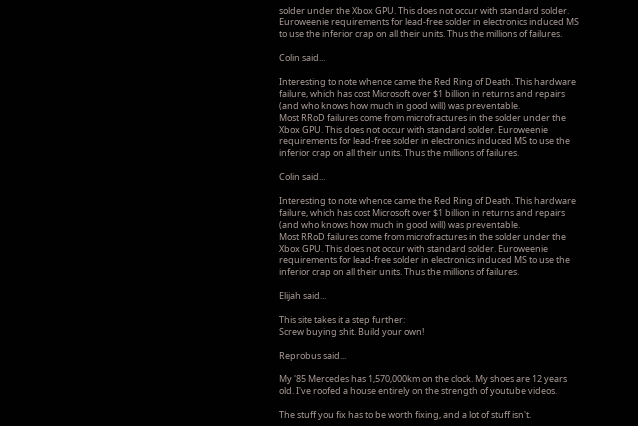solder under the Xbox GPU. This does not occur with standard solder. Euroweenie requirements for lead-free solder in electronics induced MS to use the inferior crap on all their units. Thus the millions of failures.

Colin said...

Interesting to note whence came the Red Ring of Death. This hardware failure, which has cost Microsoft over $1 billion in returns and repairs (and who knows how much in good will) was preventable.
Most RRoD failures come from microfractures in the solder under the Xbox GPU. This does not occur with standard solder. Euroweenie requirements for lead-free solder in electronics induced MS to use the inferior crap on all their units. Thus the millions of failures.

Colin said...

Interesting to note whence came the Red Ring of Death. This hardware failure, which has cost Microsoft over $1 billion in returns and repairs (and who knows how much in good will) was preventable.
Most RRoD failures come from microfractures in the solder under the Xbox GPU. This does not occur with standard solder. Euroweenie requirements for lead-free solder in electronics induced MS to use the inferior crap on all their units. Thus the millions of failures.

Elijah said...

This site takes it a step further:
Screw buying shit. Build your own!

Reprobus said...

My '85 Mercedes has 1,570,000km on the clock. My shoes are 12 years old. I've roofed a house entirely on the strength of youtube videos.

The stuff you fix has to be worth fixing, and a lot of stuff isn't.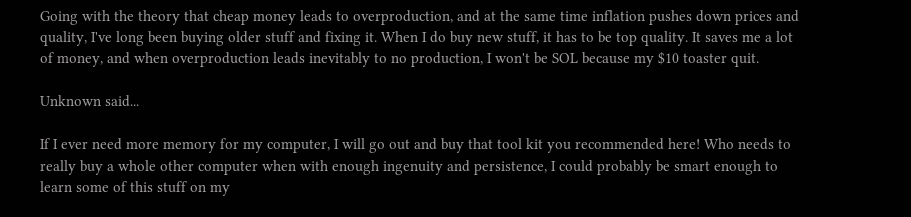Going with the theory that cheap money leads to overproduction, and at the same time inflation pushes down prices and quality, I've long been buying older stuff and fixing it. When I do buy new stuff, it has to be top quality. It saves me a lot of money, and when overproduction leads inevitably to no production, I won't be SOL because my $10 toaster quit.

Unknown said...

If I ever need more memory for my computer, I will go out and buy that tool kit you recommended here! Who needs to really buy a whole other computer when with enough ingenuity and persistence, I could probably be smart enough to learn some of this stuff on my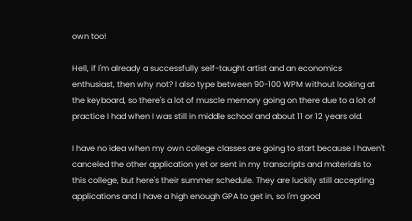own too!

Hell, if I'm already a successfully self-taught artist and an economics enthusiast, then why not? I also type between 90-100 WPM without looking at the keyboard, so there's a lot of muscle memory going on there due to a lot of practice I had when I was still in middle school and about 11 or 12 years old.

I have no idea when my own college classes are going to start because I haven't canceled the other application yet or sent in my transcripts and materials to this college, but here's their summer schedule. They are luckily still accepting applications and I have a high enough GPA to get in, so I'm good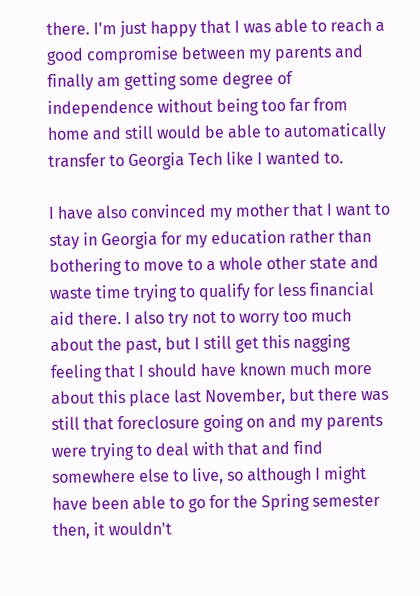there. I'm just happy that I was able to reach a good compromise between my parents and finally am getting some degree of independence without being too far from home and still would be able to automatically transfer to Georgia Tech like I wanted to.

I have also convinced my mother that I want to stay in Georgia for my education rather than bothering to move to a whole other state and waste time trying to qualify for less financial aid there. I also try not to worry too much about the past, but I still get this nagging feeling that I should have known much more about this place last November, but there was still that foreclosure going on and my parents were trying to deal with that and find somewhere else to live, so although I might have been able to go for the Spring semester then, it wouldn't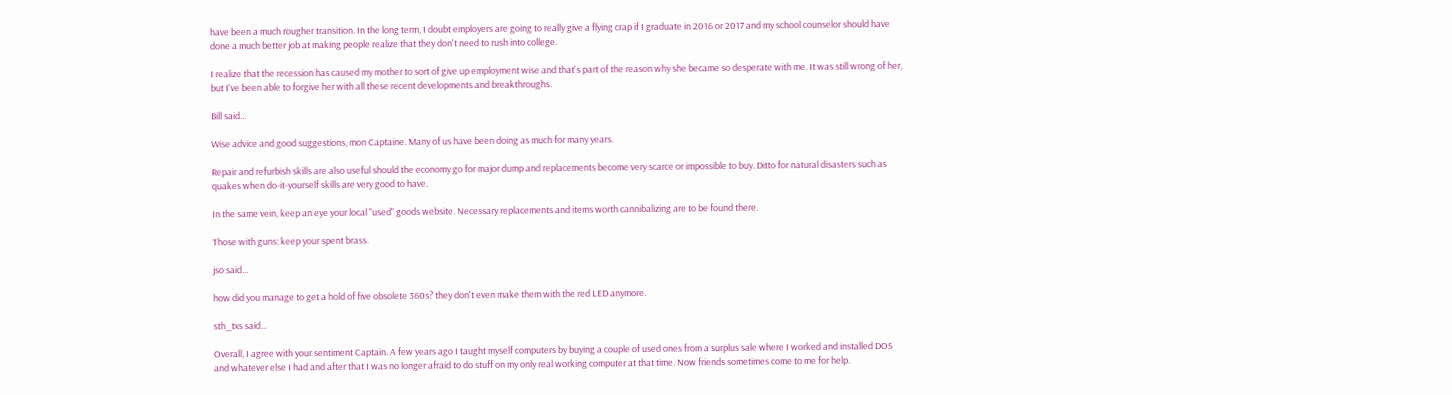have been a much rougher transition. In the long term, I doubt employers are going to really give a flying crap if I graduate in 2016 or 2017 and my school counselor should have done a much better job at making people realize that they don't need to rush into college.

I realize that the recession has caused my mother to sort of give up employment wise and that's part of the reason why she became so desperate with me. It was still wrong of her, but I've been able to forgive her with all these recent developments and breakthroughs.

Bill said...

Wise advice and good suggestions, mon Captaine. Many of us have been doing as much for many years.

Repair and refurbish skills are also useful should the economy go for major dump and replacements become very scarce or impossible to buy. Ditto for natural disasters such as quakes when do-it-yourself skills are very good to have.

In the same vein, keep an eye your local "used" goods website. Necessary replacements and items worth cannibalizing are to be found there.

Those with guns: keep your spent brass.

jso said...

how did you manage to get a hold of five obsolete 360s? they don't even make them with the red LED anymore.

sth_txs said...

Overall, I agree with your sentiment Captain. A few years ago I taught myself computers by buying a couple of used ones from a surplus sale where I worked and installed DOS and whatever else I had and after that I was no longer afraid to do stuff on my only real working computer at that time. Now friends sometimes come to me for help.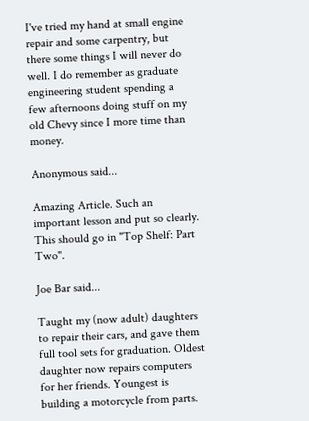I've tried my hand at small engine repair and some carpentry, but there some things I will never do well. I do remember as graduate engineering student spending a few afternoons doing stuff on my old Chevy since I more time than money.

Anonymous said...

Amazing Article. Such an important lesson and put so clearly. This should go in "Top Shelf: Part Two".

Joe Bar said...

Taught my (now adult) daughters to repair their cars, and gave them full tool sets for graduation. Oldest daughter now repairs computers for her friends. Youngest is building a motorcycle from parts.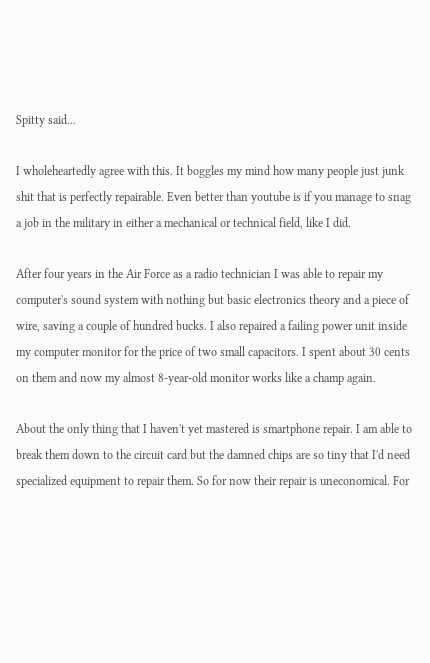Spitty said...

I wholeheartedly agree with this. It boggles my mind how many people just junk shit that is perfectly repairable. Even better than youtube is if you manage to snag a job in the military in either a mechanical or technical field, like I did.

After four years in the Air Force as a radio technician I was able to repair my computer's sound system with nothing but basic electronics theory and a piece of wire, saving a couple of hundred bucks. I also repaired a failing power unit inside my computer monitor for the price of two small capacitors. I spent about 30 cents on them and now my almost 8-year-old monitor works like a champ again.

About the only thing that I haven't yet mastered is smartphone repair. I am able to break them down to the circuit card but the damned chips are so tiny that I'd need specialized equipment to repair them. So for now their repair is uneconomical. For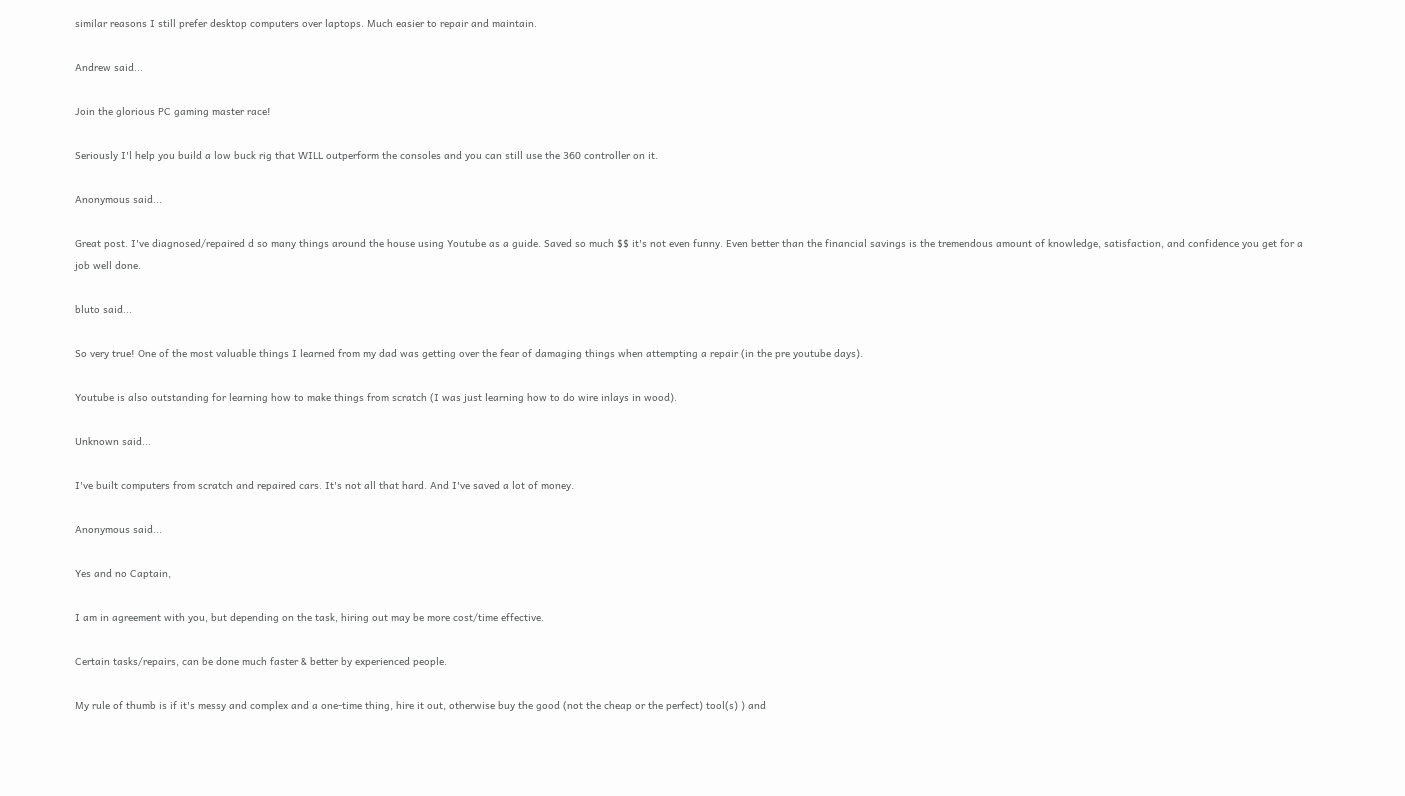similar reasons I still prefer desktop computers over laptops. Much easier to repair and maintain.

Andrew said...

Join the glorious PC gaming master race!

Seriously I'l help you build a low buck rig that WILL outperform the consoles and you can still use the 360 controller on it.

Anonymous said...

Great post. I've diagnosed/repaired d so many things around the house using Youtube as a guide. Saved so much $$ it's not even funny. Even better than the financial savings is the tremendous amount of knowledge, satisfaction, and confidence you get for a job well done.

bluto said...

So very true! One of the most valuable things I learned from my dad was getting over the fear of damaging things when attempting a repair (in the pre youtube days).

Youtube is also outstanding for learning how to make things from scratch (I was just learning how to do wire inlays in wood).

Unknown said...

I've built computers from scratch and repaired cars. It's not all that hard. And I've saved a lot of money.

Anonymous said...

Yes and no Captain,

I am in agreement with you, but depending on the task, hiring out may be more cost/time effective.

Certain tasks/repairs, can be done much faster & better by experienced people.

My rule of thumb is if it's messy and complex and a one-time thing, hire it out, otherwise buy the good (not the cheap or the perfect) tool(s) ) and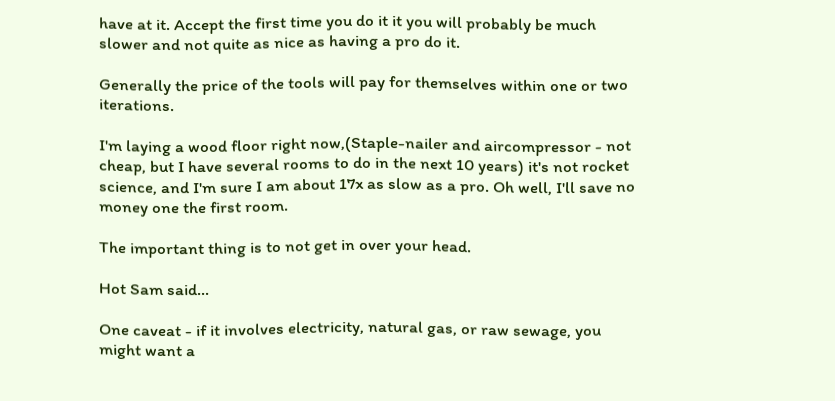have at it. Accept the first time you do it it you will probably be much slower and not quite as nice as having a pro do it.

Generally the price of the tools will pay for themselves within one or two iterations.

I'm laying a wood floor right now,(Staple-nailer and aircompressor - not cheap, but I have several rooms to do in the next 10 years) it's not rocket science, and I'm sure I am about 17x as slow as a pro. Oh well, I'll save no money one the first room.

The important thing is to not get in over your head.

Hot Sam said...

One caveat - if it involves electricity, natural gas, or raw sewage, you might want a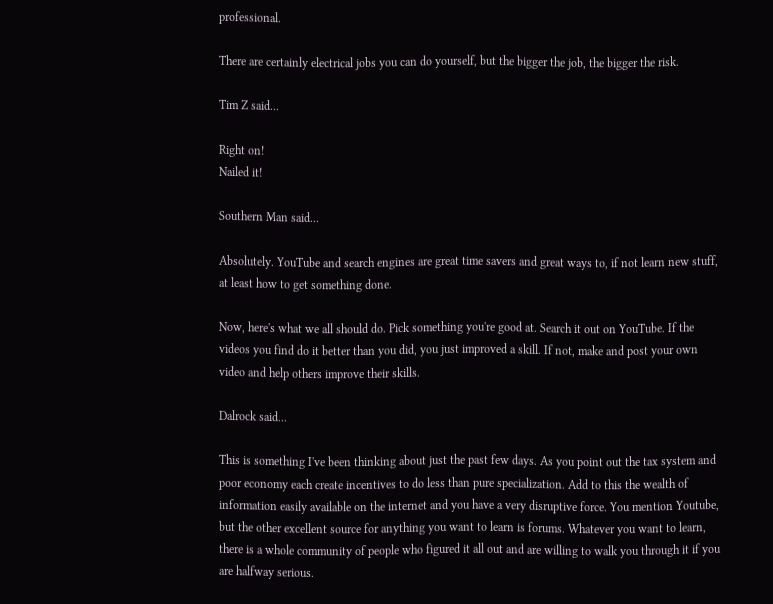professional.

There are certainly electrical jobs you can do yourself, but the bigger the job, the bigger the risk.

Tim Z said...

Right on!
Nailed it!

Southern Man said...

Absolutely. YouTube and search engines are great time savers and great ways to, if not learn new stuff, at least how to get something done.

Now, here's what we all should do. Pick something you're good at. Search it out on YouTube. If the videos you find do it better than you did, you just improved a skill. If not, make and post your own video and help others improve their skills.

Dalrock said...

This is something I've been thinking about just the past few days. As you point out the tax system and poor economy each create incentives to do less than pure specialization. Add to this the wealth of information easily available on the internet and you have a very disruptive force. You mention Youtube, but the other excellent source for anything you want to learn is forums. Whatever you want to learn, there is a whole community of people who figured it all out and are willing to walk you through it if you are halfway serious.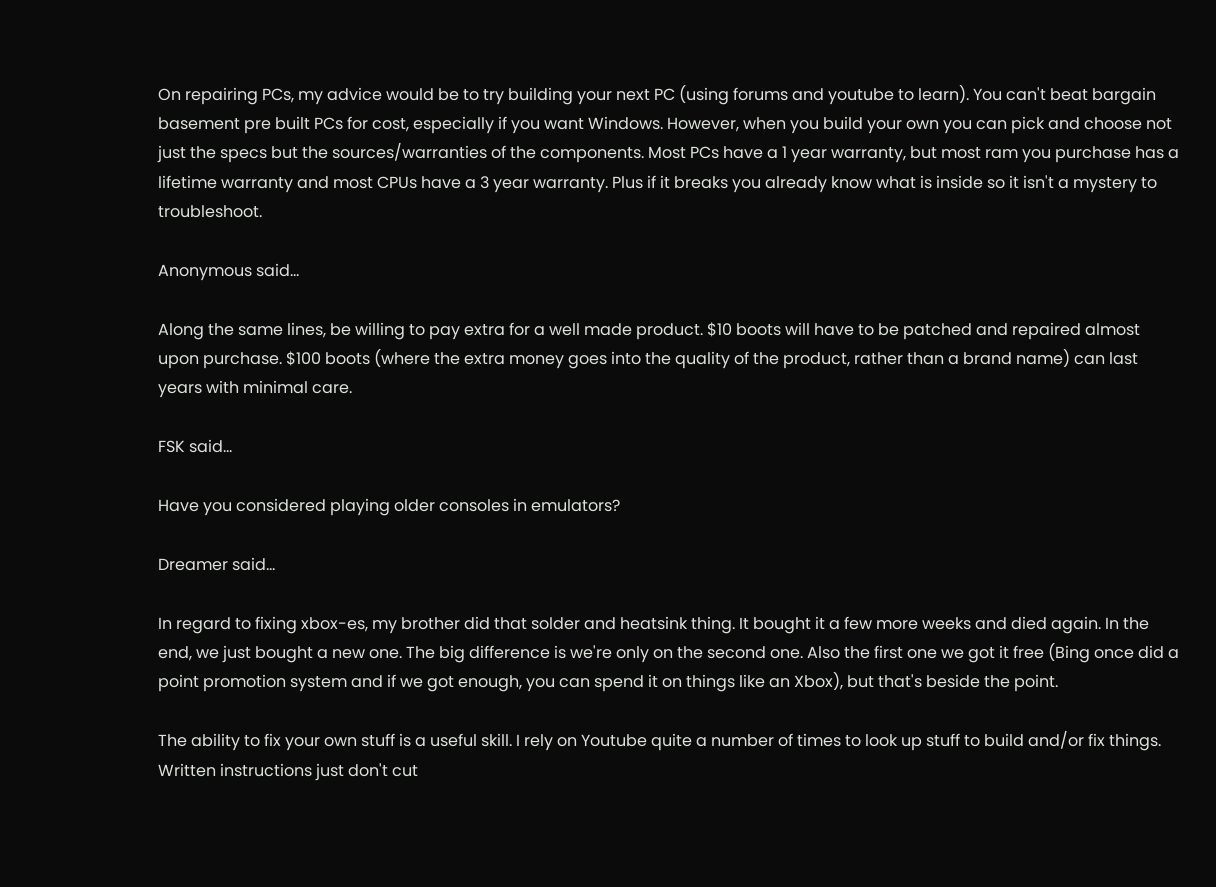On repairing PCs, my advice would be to try building your next PC (using forums and youtube to learn). You can't beat bargain basement pre built PCs for cost, especially if you want Windows. However, when you build your own you can pick and choose not just the specs but the sources/warranties of the components. Most PCs have a 1 year warranty, but most ram you purchase has a lifetime warranty and most CPUs have a 3 year warranty. Plus if it breaks you already know what is inside so it isn't a mystery to troubleshoot.

Anonymous said...

Along the same lines, be willing to pay extra for a well made product. $10 boots will have to be patched and repaired almost upon purchase. $100 boots (where the extra money goes into the quality of the product, rather than a brand name) can last years with minimal care.

FSK said...

Have you considered playing older consoles in emulators?

Dreamer said...

In regard to fixing xbox-es, my brother did that solder and heatsink thing. It bought it a few more weeks and died again. In the end, we just bought a new one. The big difference is we're only on the second one. Also the first one we got it free (Bing once did a point promotion system and if we got enough, you can spend it on things like an Xbox), but that's beside the point.

The ability to fix your own stuff is a useful skill. I rely on Youtube quite a number of times to look up stuff to build and/or fix things. Written instructions just don't cut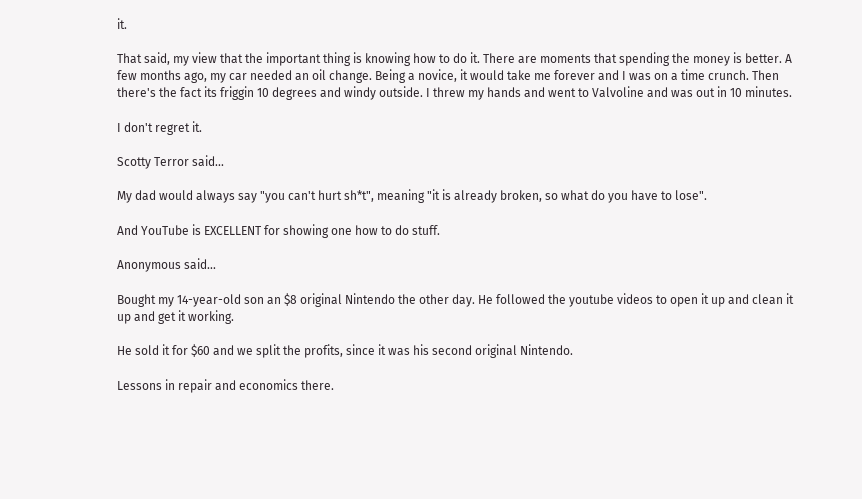it.

That said, my view that the important thing is knowing how to do it. There are moments that spending the money is better. A few months ago, my car needed an oil change. Being a novice, it would take me forever and I was on a time crunch. Then there's the fact its friggin 10 degrees and windy outside. I threw my hands and went to Valvoline and was out in 10 minutes.

I don't regret it.

Scotty Terror said...

My dad would always say "you can't hurt sh*t", meaning "it is already broken, so what do you have to lose".

And YouTube is EXCELLENT for showing one how to do stuff.

Anonymous said...

Bought my 14-year-old son an $8 original Nintendo the other day. He followed the youtube videos to open it up and clean it up and get it working.

He sold it for $60 and we split the profits, since it was his second original Nintendo.

Lessons in repair and economics there.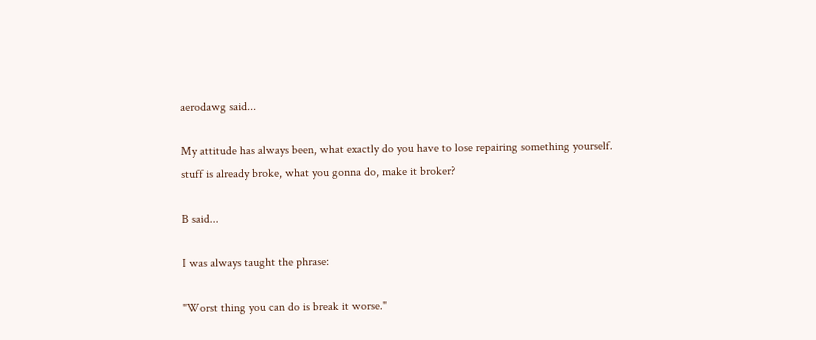aerodawg said...

My attitude has always been, what exactly do you have to lose repairing something yourself. stuff is already broke, what you gonna do, make it broker?

B said...

I was always taught the phrase:

"Worst thing you can do is break it worse."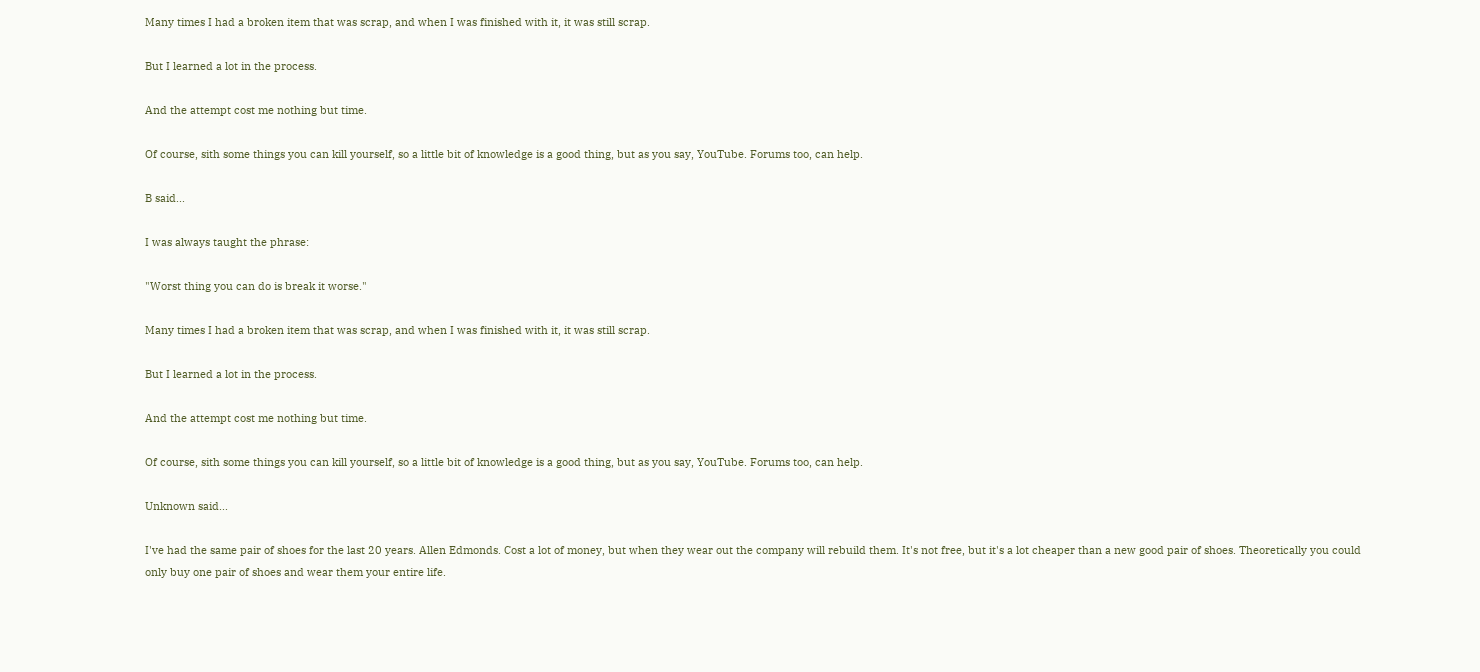Many times I had a broken item that was scrap, and when I was finished with it, it was still scrap.

But I learned a lot in the process.

And the attempt cost me nothing but time.

Of course, sith some things you can kill yourself, so a little bit of knowledge is a good thing, but as you say, YouTube. Forums too, can help.

B said...

I was always taught the phrase:

"Worst thing you can do is break it worse."

Many times I had a broken item that was scrap, and when I was finished with it, it was still scrap.

But I learned a lot in the process.

And the attempt cost me nothing but time.

Of course, sith some things you can kill yourself, so a little bit of knowledge is a good thing, but as you say, YouTube. Forums too, can help.

Unknown said...

I've had the same pair of shoes for the last 20 years. Allen Edmonds. Cost a lot of money, but when they wear out the company will rebuild them. It's not free, but it's a lot cheaper than a new good pair of shoes. Theoretically you could only buy one pair of shoes and wear them your entire life.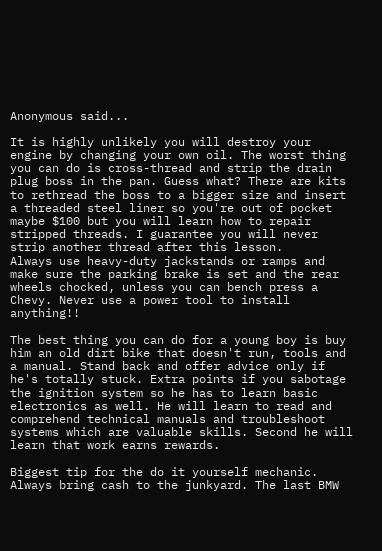Anonymous said...

It is highly unlikely you will destroy your engine by changing your own oil. The worst thing you can do is cross-thread and strip the drain plug boss in the pan. Guess what? There are kits to rethread the boss to a bigger size and insert a threaded steel liner so you're out of pocket maybe $100 but you will learn how to repair stripped threads. I guarantee you will never strip another thread after this lesson.
Always use heavy-duty jackstands or ramps and make sure the parking brake is set and the rear wheels chocked, unless you can bench press a Chevy. Never use a power tool to install anything!!

The best thing you can do for a young boy is buy him an old dirt bike that doesn't run, tools and a manual. Stand back and offer advice only if he's totally stuck. Extra points if you sabotage the ignition system so he has to learn basic electronics as well. He will learn to read and comprehend technical manuals and troubleshoot systems which are valuable skills. Second he will learn that work earns rewards.

Biggest tip for the do it yourself mechanic. Always bring cash to the junkyard. The last BMW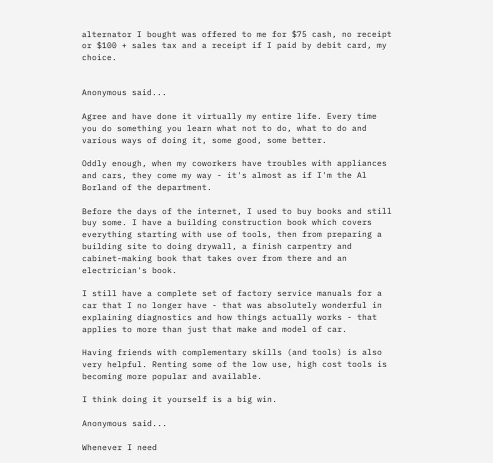alternator I bought was offered to me for $75 cash, no receipt or $100 + sales tax and a receipt if I paid by debit card, my choice.


Anonymous said...

Agree and have done it virtually my entire life. Every time you do something you learn what not to do, what to do and various ways of doing it, some good, some better.

Oddly enough, when my coworkers have troubles with appliances and cars, they come my way - it's almost as if I'm the Al Borland of the department.

Before the days of the internet, I used to buy books and still buy some. I have a building construction book which covers everything starting with use of tools, then from preparing a building site to doing drywall, a finish carpentry and cabinet-making book that takes over from there and an electrician's book.

I still have a complete set of factory service manuals for a car that I no longer have - that was absolutely wonderful in explaining diagnostics and how things actually works - that applies to more than just that make and model of car.

Having friends with complementary skills (and tools) is also very helpful. Renting some of the low use, high cost tools is becoming more popular and available.

I think doing it yourself is a big win.

Anonymous said...

Whenever I need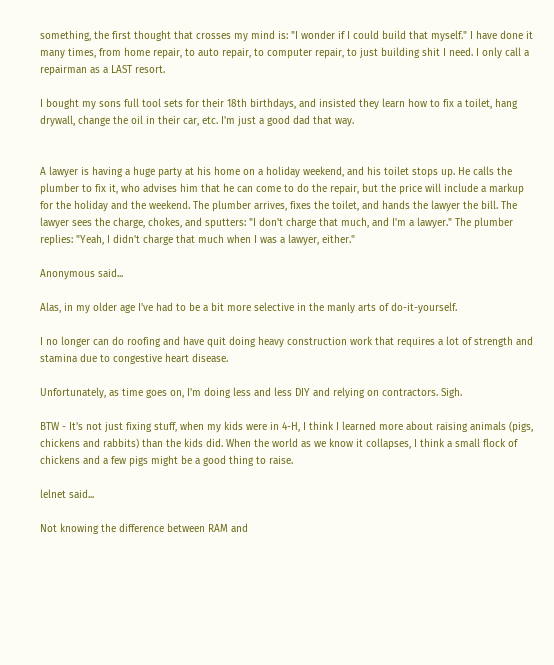something, the first thought that crosses my mind is: "I wonder if I could build that myself." I have done it many times, from home repair, to auto repair, to computer repair, to just building shit I need. I only call a repairman as a LAST resort.

I bought my sons full tool sets for their 18th birthdays, and insisted they learn how to fix a toilet, hang drywall, change the oil in their car, etc. I'm just a good dad that way.


A lawyer is having a huge party at his home on a holiday weekend, and his toilet stops up. He calls the plumber to fix it, who advises him that he can come to do the repair, but the price will include a markup for the holiday and the weekend. The plumber arrives, fixes the toilet, and hands the lawyer the bill. The lawyer sees the charge, chokes, and sputters: "I don't charge that much, and I'm a lawyer." The plumber replies: "Yeah, I didn't charge that much when I was a lawyer, either."

Anonymous said...

Alas, in my older age I've had to be a bit more selective in the manly arts of do-it-yourself.

I no longer can do roofing and have quit doing heavy construction work that requires a lot of strength and stamina due to congestive heart disease.

Unfortunately, as time goes on, I'm doing less and less DIY and relying on contractors. Sigh.

BTW - It's not just fixing stuff, when my kids were in 4-H, I think I learned more about raising animals (pigs, chickens and rabbits) than the kids did. When the world as we know it collapses, I think a small flock of chickens and a few pigs might be a good thing to raise.

lelnet said...

Not knowing the difference between RAM and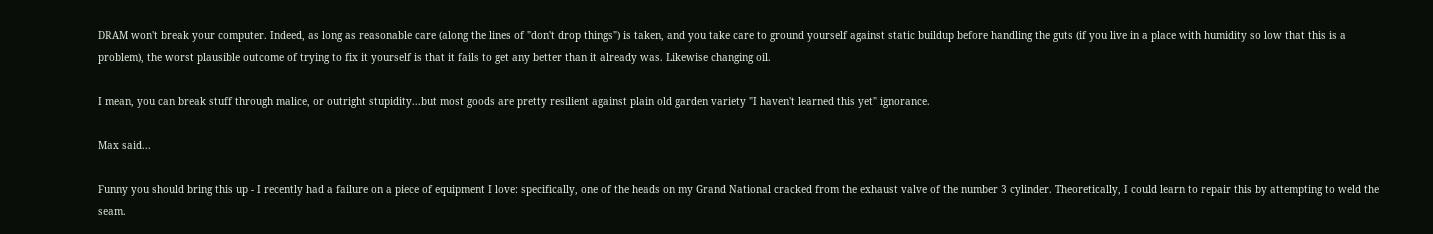DRAM won't break your computer. Indeed, as long as reasonable care (along the lines of "don't drop things") is taken, and you take care to ground yourself against static buildup before handling the guts (if you live in a place with humidity so low that this is a problem), the worst plausible outcome of trying to fix it yourself is that it fails to get any better than it already was. Likewise changing oil.

I mean, you can break stuff through malice, or outright stupidity...but most goods are pretty resilient against plain old garden variety "I haven't learned this yet" ignorance.

Max said...

Funny you should bring this up - I recently had a failure on a piece of equipment I love: specifically, one of the heads on my Grand National cracked from the exhaust valve of the number 3 cylinder. Theoretically, I could learn to repair this by attempting to weld the seam.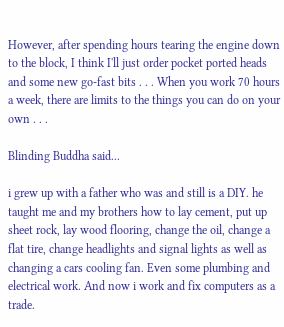However, after spending hours tearing the engine down to the block, I think I'll just order pocket ported heads and some new go-fast bits . . . When you work 70 hours a week, there are limits to the things you can do on your own . . .

Blinding Buddha said...

i grew up with a father who was and still is a DIY. he taught me and my brothers how to lay cement, put up sheet rock, lay wood flooring, change the oil, change a flat tire, change headlights and signal lights as well as changing a cars cooling fan. Even some plumbing and electrical work. And now i work and fix computers as a trade.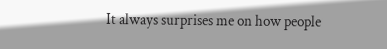It always surprises me on how people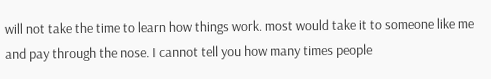will not take the time to learn how things work. most would take it to someone like me and pay through the nose. I cannot tell you how many times people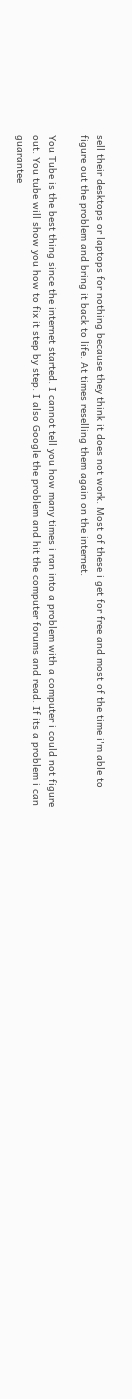sell their desktops or laptops for nothing because they think it does not work. Most of these i get for free and most of the time i'm able to figure out the problem and bring it back to life. At times reselling them again on the internet.

You Tube is the best thing since the internet started. I cannot tell you how many times i ran into a problem with a computer i could not figure out. You tube will show you how to fix it step by step. I also Google the problem and hit the computer forums and read. If its a problem i can guarantee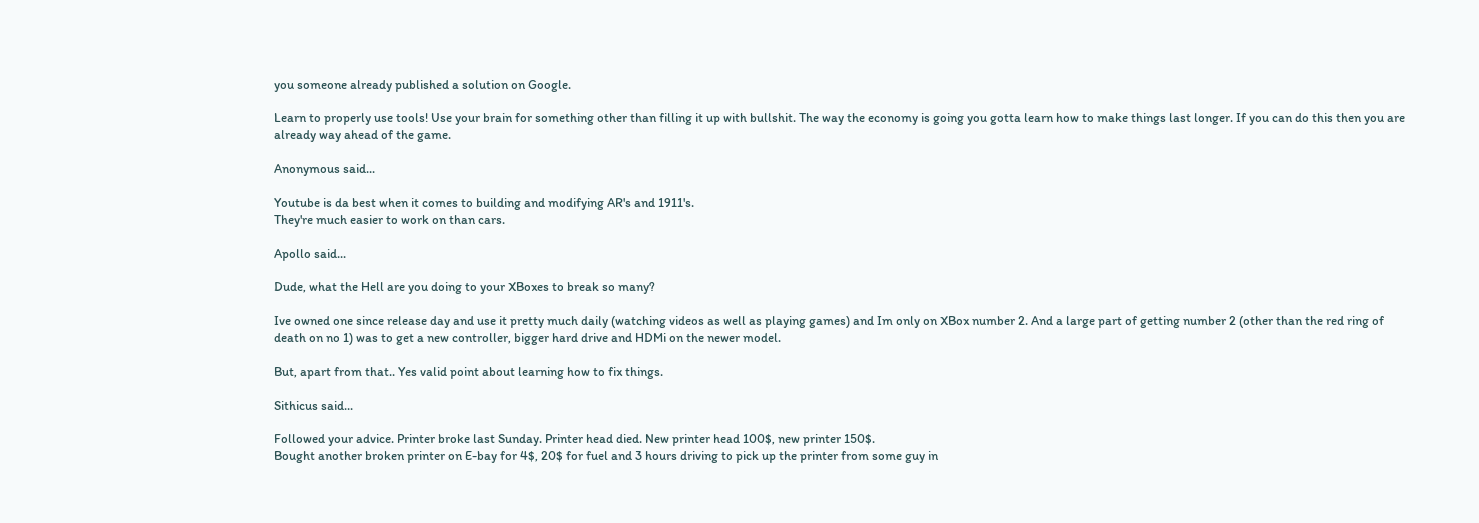you someone already published a solution on Google.

Learn to properly use tools! Use your brain for something other than filling it up with bullshit. The way the economy is going you gotta learn how to make things last longer. If you can do this then you are already way ahead of the game.

Anonymous said...

Youtube is da best when it comes to building and modifying AR's and 1911's.
They're much easier to work on than cars.

Apollo said...

Dude, what the Hell are you doing to your XBoxes to break so many?

Ive owned one since release day and use it pretty much daily (watching videos as well as playing games) and Im only on XBox number 2. And a large part of getting number 2 (other than the red ring of death on no 1) was to get a new controller, bigger hard drive and HDMi on the newer model.

But, apart from that.. Yes valid point about learning how to fix things.

Sithicus said...

Followed your advice. Printer broke last Sunday. Printer head died. New printer head 100$, new printer 150$.
Bought another broken printer on E-bay for 4$, 20$ for fuel and 3 hours driving to pick up the printer from some guy in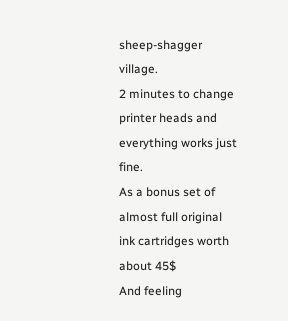sheep-shagger village.
2 minutes to change printer heads and everything works just fine.
As a bonus set of almost full original ink cartridges worth about 45$
And feeling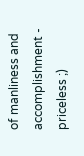of manliness and accomplishment - priceless ;)